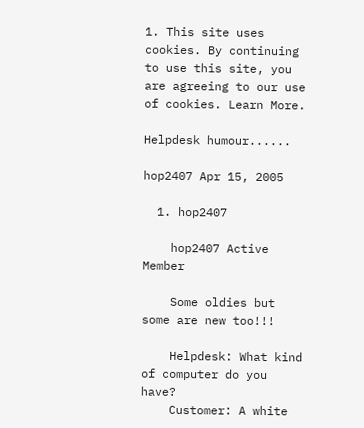1. This site uses cookies. By continuing to use this site, you are agreeing to our use of cookies. Learn More.

Helpdesk humour......

hop2407 Apr 15, 2005

  1. hop2407

    hop2407 Active Member

    Some oldies but some are new too!!!

    Helpdesk: What kind of computer do you have?
    Customer: A white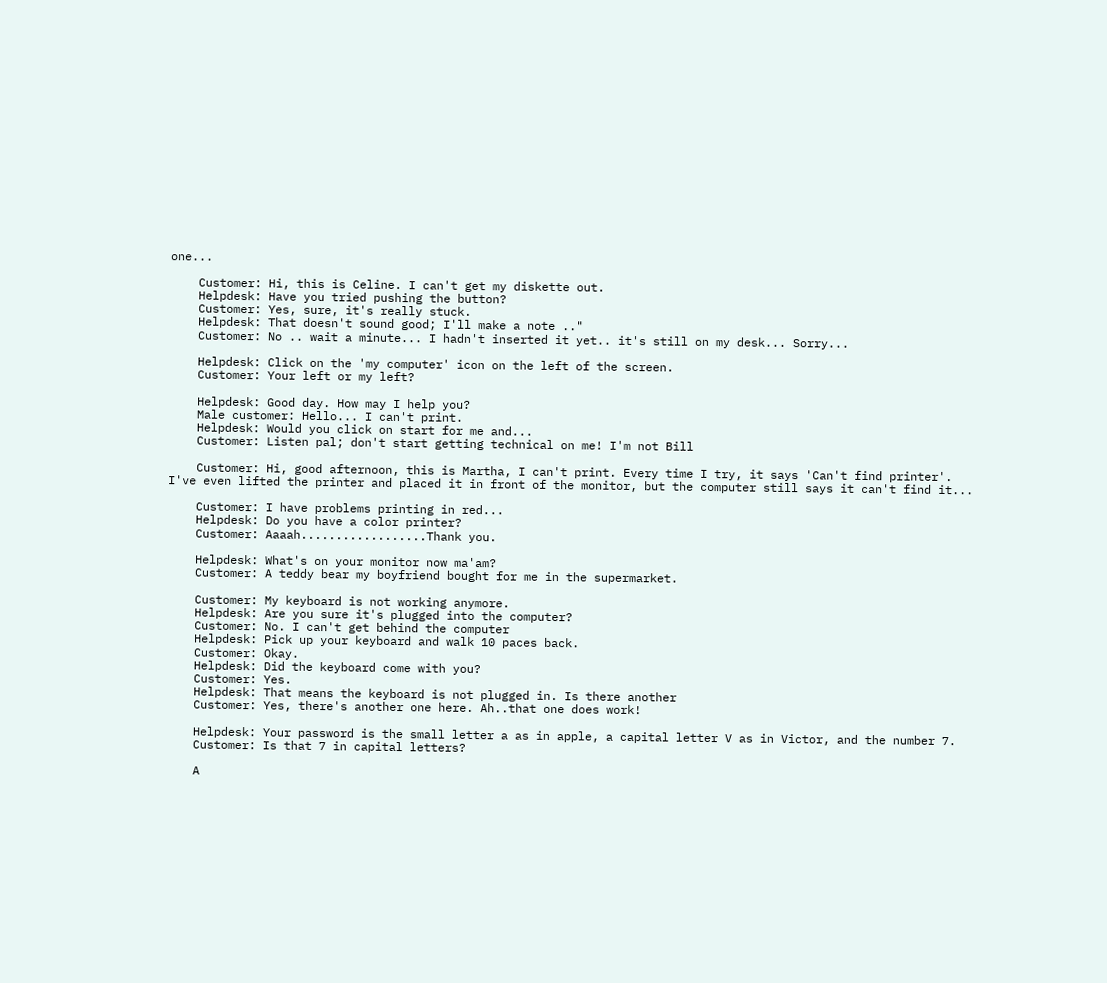one...

    Customer: Hi, this is Celine. I can't get my diskette out.
    Helpdesk: Have you tried pushing the button?
    Customer: Yes, sure, it's really stuck.
    Helpdesk: That doesn't sound good; I'll make a note .."
    Customer: No .. wait a minute... I hadn't inserted it yet.. it's still on my desk... Sorry...

    Helpdesk: Click on the 'my computer' icon on the left of the screen.
    Customer: Your left or my left?

    Helpdesk: Good day. How may I help you?
    Male customer: Hello... I can't print.
    Helpdesk: Would you click on start for me and...
    Customer: Listen pal; don't start getting technical on me! I'm not Bill

    Customer: Hi, good afternoon, this is Martha, I can't print. Every time I try, it says 'Can't find printer'. I've even lifted the printer and placed it in front of the monitor, but the computer still says it can't find it...

    Customer: I have problems printing in red...
    Helpdesk: Do you have a color printer?
    Customer: Aaaah..................Thank you.

    Helpdesk: What's on your monitor now ma'am?
    Customer: A teddy bear my boyfriend bought for me in the supermarket.

    Customer: My keyboard is not working anymore.
    Helpdesk: Are you sure it's plugged into the computer?
    Customer: No. I can't get behind the computer
    Helpdesk: Pick up your keyboard and walk 10 paces back.
    Customer: Okay.
    Helpdesk: Did the keyboard come with you?
    Customer: Yes.
    Helpdesk: That means the keyboard is not plugged in. Is there another
    Customer: Yes, there's another one here. Ah..that one does work!

    Helpdesk: Your password is the small letter a as in apple, a capital letter V as in Victor, and the number 7.
    Customer: Is that 7 in capital letters?

    A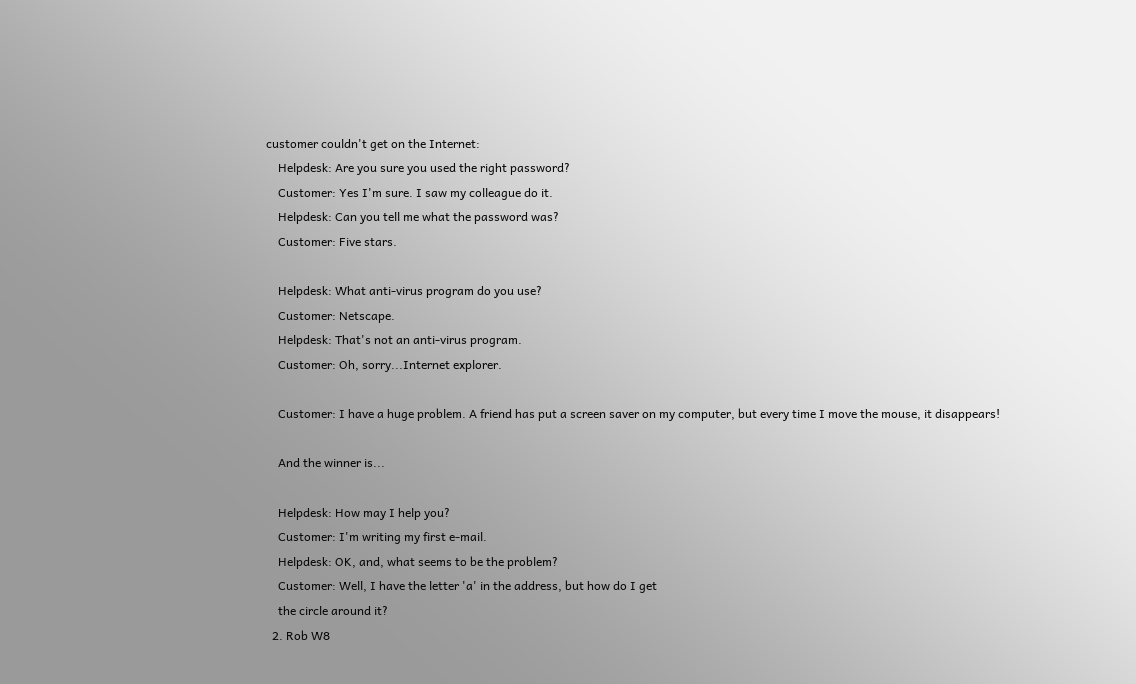customer couldn't get on the Internet:
    Helpdesk: Are you sure you used the right password?
    Customer: Yes I'm sure. I saw my colleague do it.
    Helpdesk: Can you tell me what the password was?
    Customer: Five stars.

    Helpdesk: What anti-virus program do you use?
    Customer: Netscape.
    Helpdesk: That's not an anti-virus program.
    Customer: Oh, sorry...Internet explorer.

    Customer: I have a huge problem. A friend has put a screen saver on my computer, but every time I move the mouse, it disappears!

    And the winner is...

    Helpdesk: How may I help you?
    Customer: I'm writing my first e-mail.
    Helpdesk: OK, and, what seems to be the problem?
    Customer: Well, I have the letter 'a' in the address, but how do I get
    the circle around it?
  2. Rob W8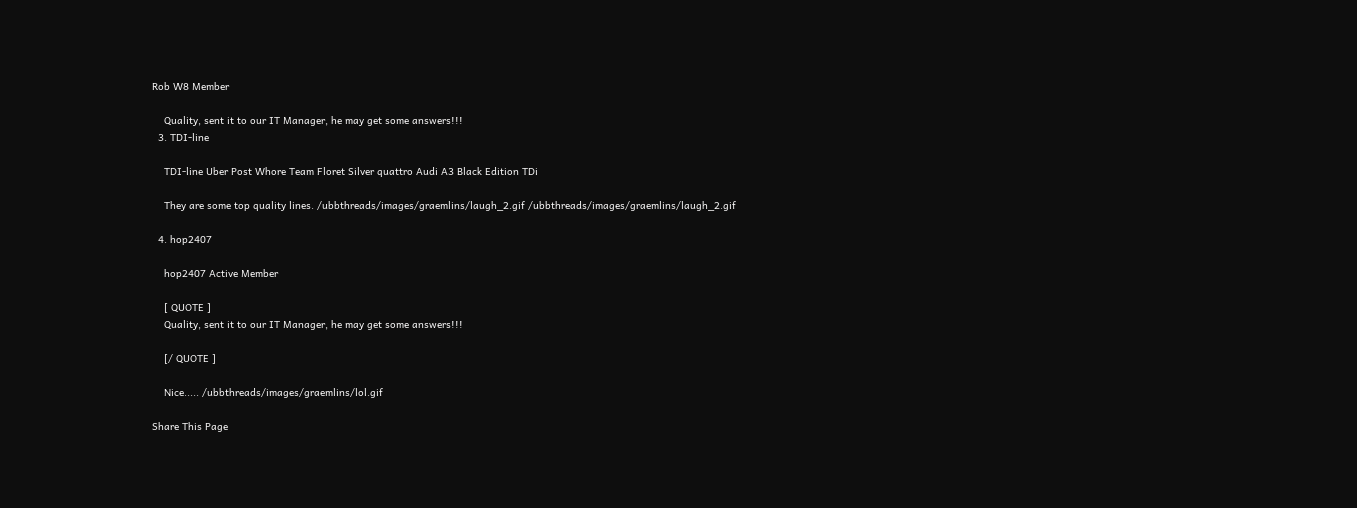Rob W8 Member

    Quality, sent it to our IT Manager, he may get some answers!!!
  3. TDI-line

    TDI-line Uber Post Whore Team Floret Silver quattro Audi A3 Black Edition TDi

    They are some top quality lines. /ubbthreads/images/graemlins/laugh_2.gif /ubbthreads/images/graemlins/laugh_2.gif

  4. hop2407

    hop2407 Active Member

    [ QUOTE ]
    Quality, sent it to our IT Manager, he may get some answers!!!

    [/ QUOTE ]

    Nice..... /ubbthreads/images/graemlins/lol.gif

Share This Page